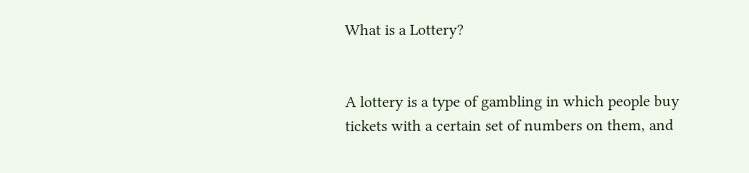What is a Lottery?


A lottery is a type of gambling in which people buy tickets with a certain set of numbers on them, and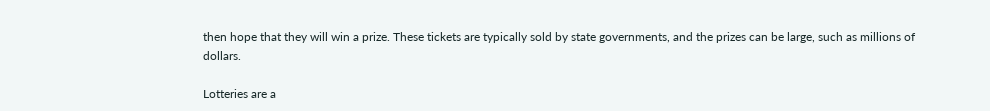then hope that they will win a prize. These tickets are typically sold by state governments, and the prizes can be large, such as millions of dollars.

Lotteries are a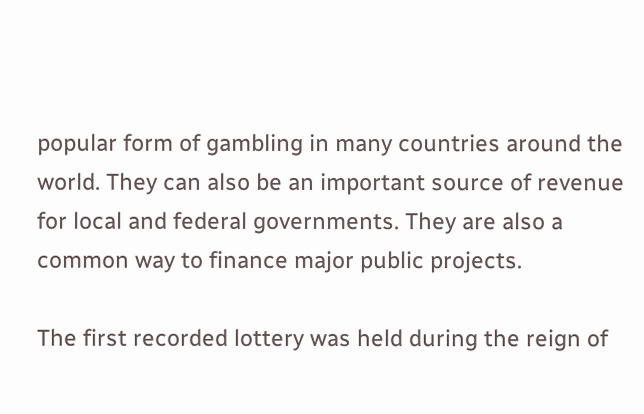popular form of gambling in many countries around the world. They can also be an important source of revenue for local and federal governments. They are also a common way to finance major public projects.

The first recorded lottery was held during the reign of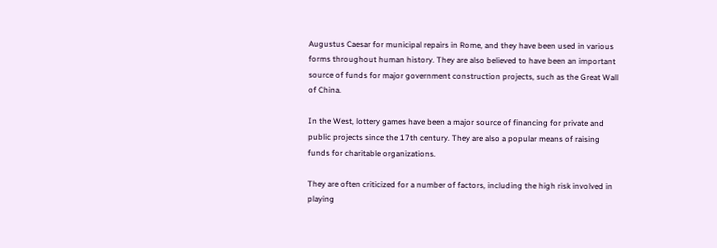Augustus Caesar for municipal repairs in Rome, and they have been used in various forms throughout human history. They are also believed to have been an important source of funds for major government construction projects, such as the Great Wall of China.

In the West, lottery games have been a major source of financing for private and public projects since the 17th century. They are also a popular means of raising funds for charitable organizations.

They are often criticized for a number of factors, including the high risk involved in playing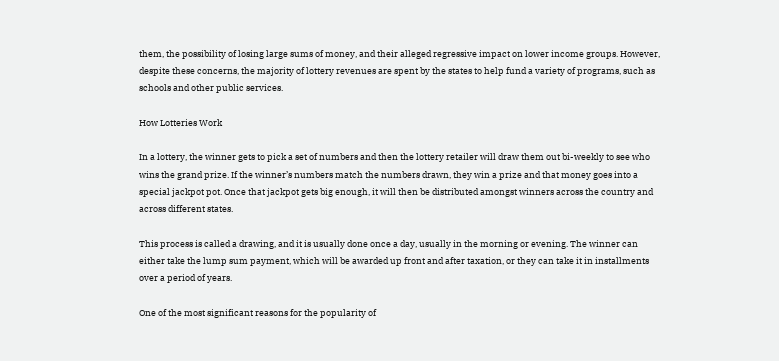them, the possibility of losing large sums of money, and their alleged regressive impact on lower income groups. However, despite these concerns, the majority of lottery revenues are spent by the states to help fund a variety of programs, such as schools and other public services.

How Lotteries Work

In a lottery, the winner gets to pick a set of numbers and then the lottery retailer will draw them out bi-weekly to see who wins the grand prize. If the winner’s numbers match the numbers drawn, they win a prize and that money goes into a special jackpot pot. Once that jackpot gets big enough, it will then be distributed amongst winners across the country and across different states.

This process is called a drawing, and it is usually done once a day, usually in the morning or evening. The winner can either take the lump sum payment, which will be awarded up front and after taxation, or they can take it in installments over a period of years.

One of the most significant reasons for the popularity of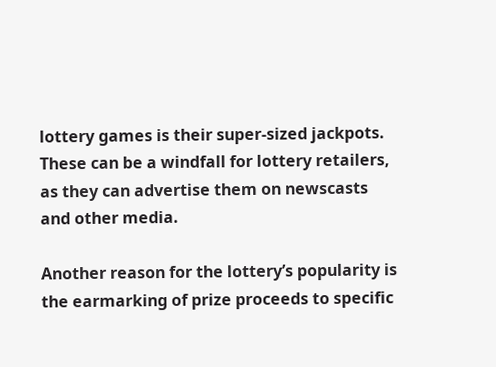lottery games is their super-sized jackpots. These can be a windfall for lottery retailers, as they can advertise them on newscasts and other media.

Another reason for the lottery’s popularity is the earmarking of prize proceeds to specific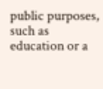public purposes, such as education or a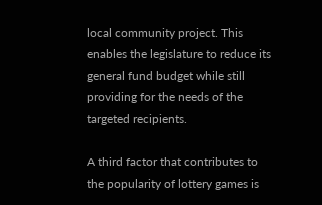local community project. This enables the legislature to reduce its general fund budget while still providing for the needs of the targeted recipients.

A third factor that contributes to the popularity of lottery games is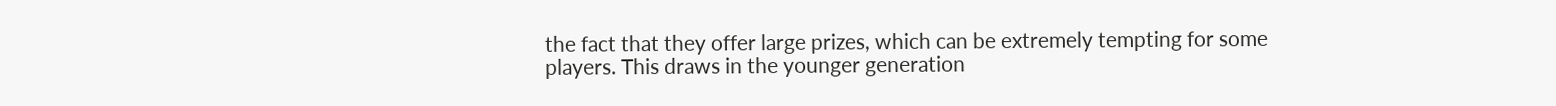the fact that they offer large prizes, which can be extremely tempting for some players. This draws in the younger generation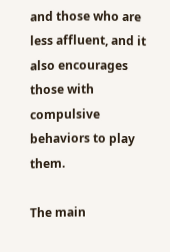and those who are less affluent, and it also encourages those with compulsive behaviors to play them.

The main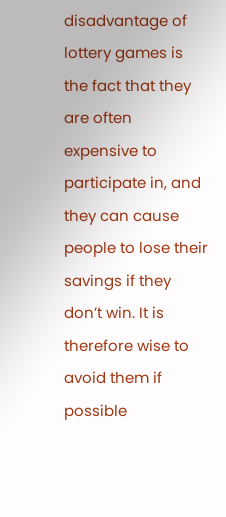disadvantage of lottery games is the fact that they are often expensive to participate in, and they can cause people to lose their savings if they don’t win. It is therefore wise to avoid them if possible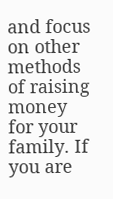and focus on other methods of raising money for your family. If you are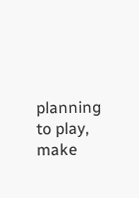planning to play, make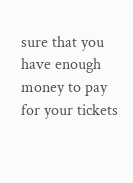sure that you have enough money to pay for your tickets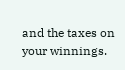and the taxes on your winnings.